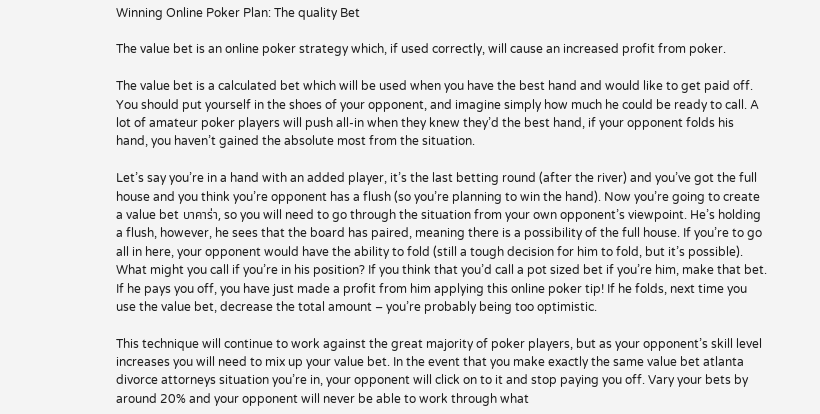Winning Online Poker Plan: The quality Bet

The value bet is an online poker strategy which, if used correctly, will cause an increased profit from poker.

The value bet is a calculated bet which will be used when you have the best hand and would like to get paid off. You should put yourself in the shoes of your opponent, and imagine simply how much he could be ready to call. A lot of amateur poker players will push all-in when they knew they’d the best hand, if your opponent folds his hand, you haven’t gained the absolute most from the situation.

Let’s say you’re in a hand with an added player, it’s the last betting round (after the river) and you’ve got the full house and you think you’re opponent has a flush (so you’re planning to win the hand). Now you’re going to create a value bet บาคาร่า, so you will need to go through the situation from your own opponent’s viewpoint. He’s holding a flush, however, he sees that the board has paired, meaning there is a possibility of the full house. If you’re to go all in here, your opponent would have the ability to fold (still a tough decision for him to fold, but it’s possible). What might you call if you’re in his position? If you think that you’d call a pot sized bet if you’re him, make that bet. If he pays you off, you have just made a profit from him applying this online poker tip! If he folds, next time you use the value bet, decrease the total amount – you’re probably being too optimistic.

This technique will continue to work against the great majority of poker players, but as your opponent’s skill level increases you will need to mix up your value bet. In the event that you make exactly the same value bet atlanta divorce attorneys situation you’re in, your opponent will click on to it and stop paying you off. Vary your bets by around 20% and your opponent will never be able to work through what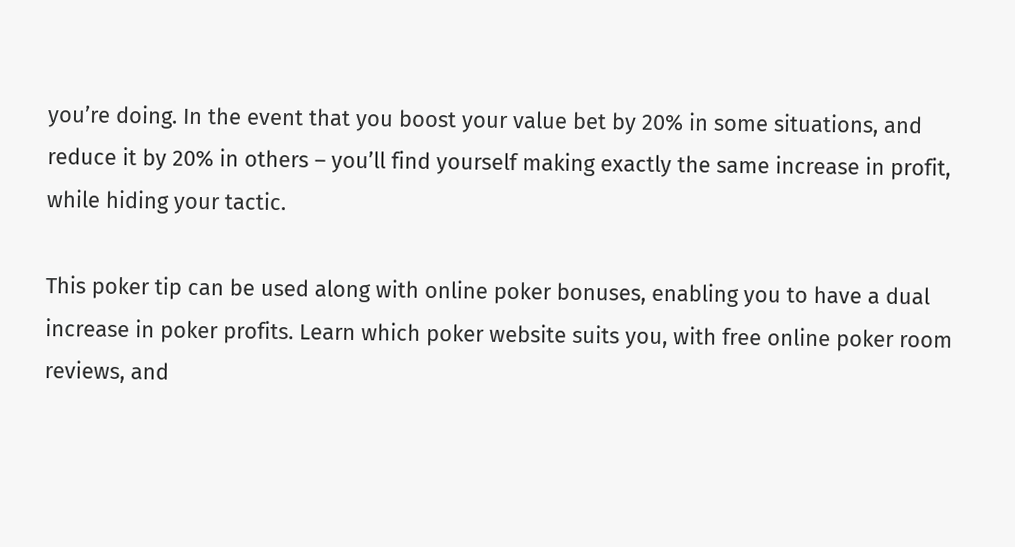you’re doing. In the event that you boost your value bet by 20% in some situations, and reduce it by 20% in others – you’ll find yourself making exactly the same increase in profit, while hiding your tactic.

This poker tip can be used along with online poker bonuses, enabling you to have a dual increase in poker profits. Learn which poker website suits you, with free online poker room reviews, and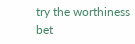try the worthiness bet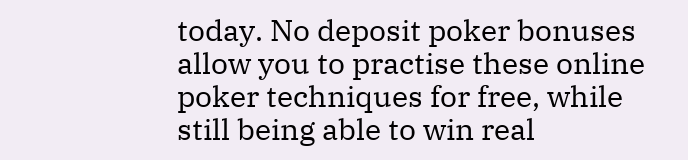today. No deposit poker bonuses allow you to practise these online poker techniques for free, while still being able to win real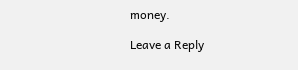money.

Leave a Reply